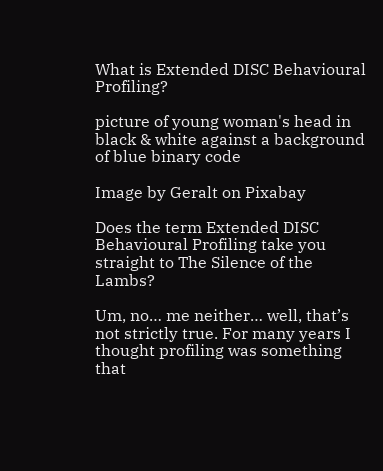What is Extended DISC Behavioural Profiling?

picture of young woman's head in black & white against a background of blue binary code

Image by Geralt on Pixabay

Does the term Extended DISC Behavioural Profiling take you straight to The Silence of the Lambs?

Um, no… me neither… well, that’s not strictly true. For many years I thought profiling was something that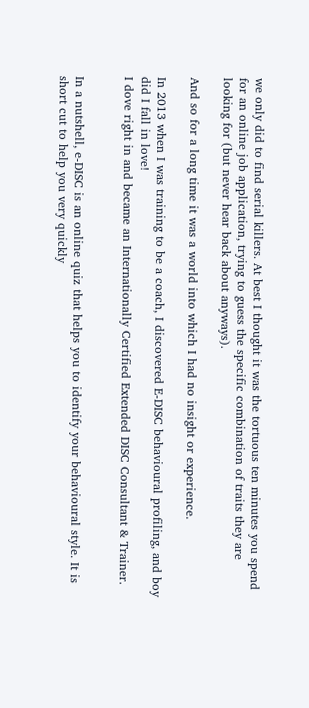we only did to find serial killers. At best I thought it was the tortuous ten minutes you spend for an online job application, trying to guess the specific combination of traits they are looking for (but never hear back about anyways).

And so for a long time it was a world into which I had no insight or experience.

In 2013 when I was training to be a coach, I discovered E-DISC behavioural profiling, and boy did I fall in love!
I dove right in and became an Internationally Certified Extended DISC Consultant & Trainer.


In a nutshell, e-DISC is an online quiz that helps you to identify your behavioural style. It is short cut to help you very quickly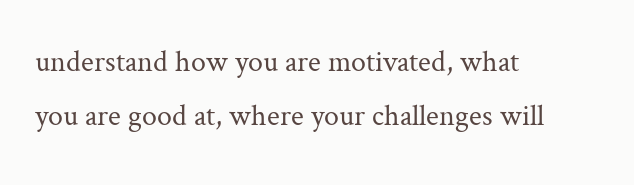understand how you are motivated, what you are good at, where your challenges will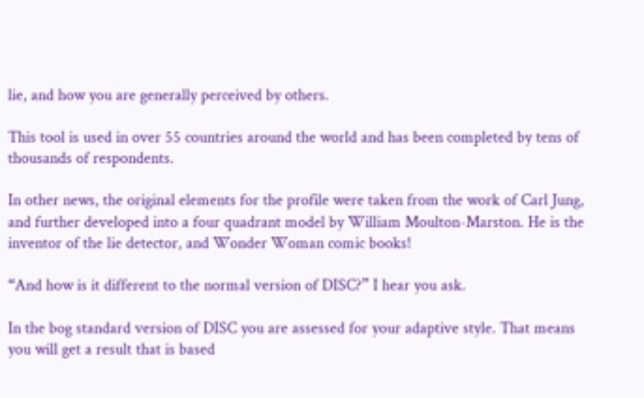lie, and how you are generally perceived by others.

This tool is used in over 55 countries around the world and has been completed by tens of thousands of respondents.

In other news, the original elements for the profile were taken from the work of Carl Jung, and further developed into a four quadrant model by William Moulton-Marston. He is the inventor of the lie detector, and Wonder Woman comic books!

“And how is it different to the normal version of DISC?” I hear you ask.

In the bog standard version of DISC you are assessed for your adaptive style. That means you will get a result that is based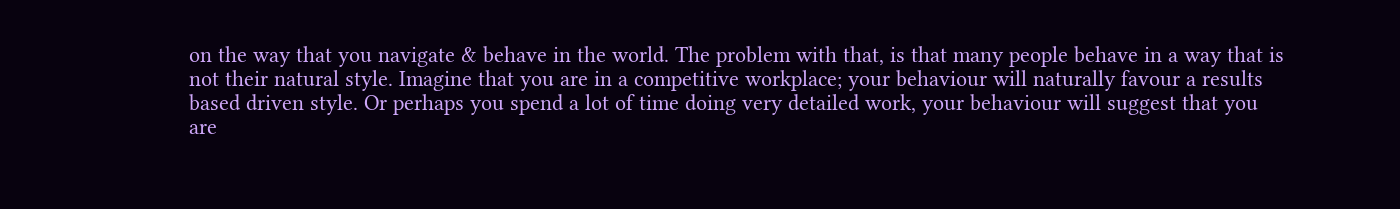on the way that you navigate & behave in the world. The problem with that, is that many people behave in a way that is not their natural style. Imagine that you are in a competitive workplace; your behaviour will naturally favour a results based driven style. Or perhaps you spend a lot of time doing very detailed work, your behaviour will suggest that you are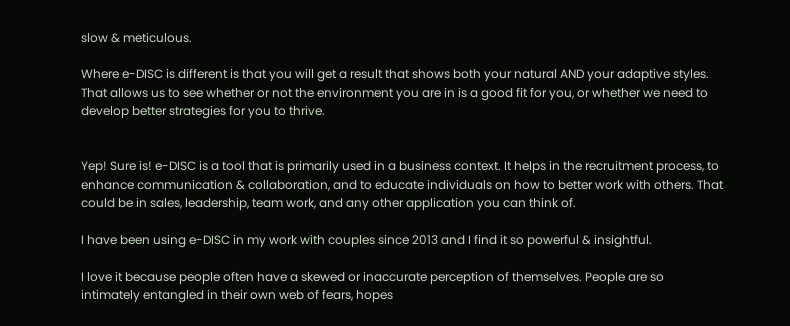slow & meticulous.

Where e-DISC is different is that you will get a result that shows both your natural AND your adaptive styles. That allows us to see whether or not the environment you are in is a good fit for you, or whether we need to develop better strategies for you to thrive.


Yep! Sure is! e-DISC is a tool that is primarily used in a business context. It helps in the recruitment process, to enhance communication & collaboration, and to educate individuals on how to better work with others. That could be in sales, leadership, team work, and any other application you can think of.

I have been using e-DISC in my work with couples since 2013 and I find it so powerful & insightful.

I love it because people often have a skewed or inaccurate perception of themselves. People are so  intimately entangled in their own web of fears, hopes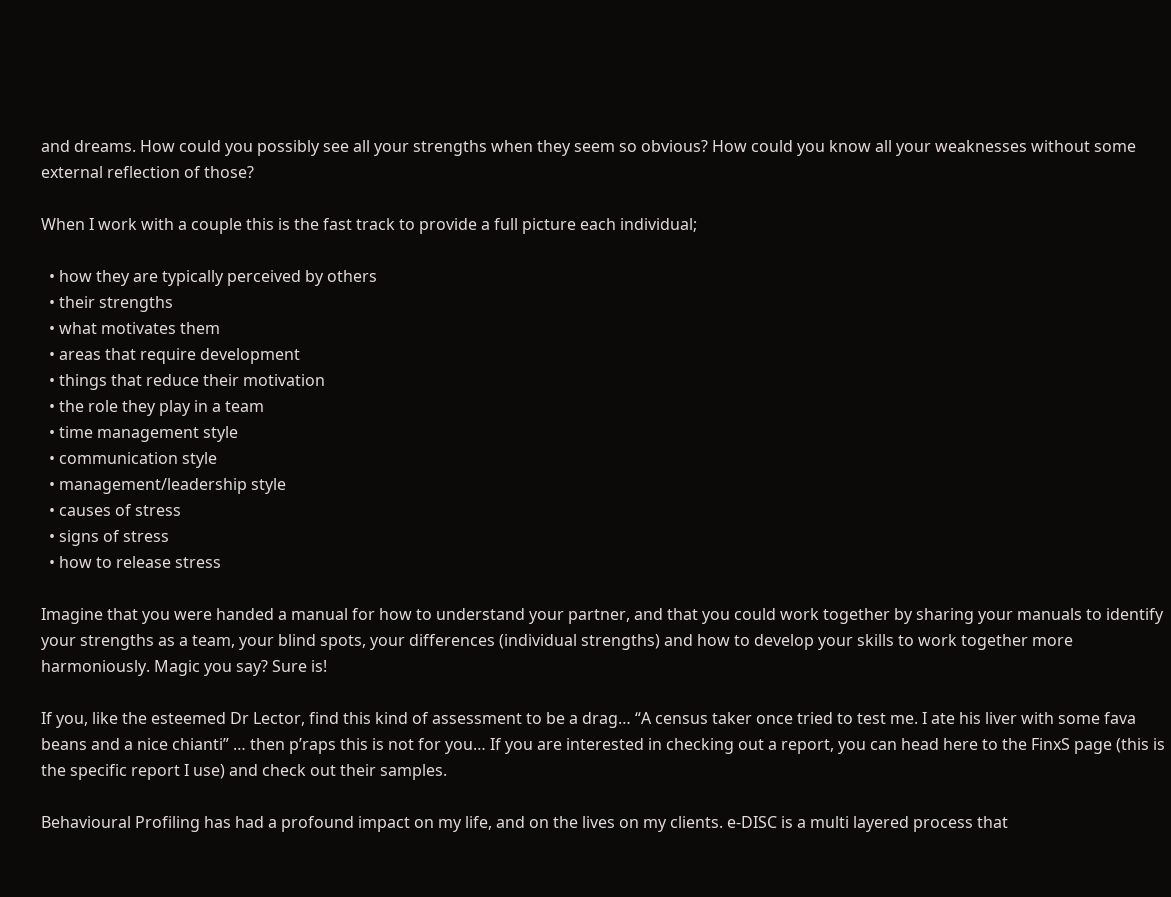and dreams. How could you possibly see all your strengths when they seem so obvious? How could you know all your weaknesses without some external reflection of those?

When I work with a couple this is the fast track to provide a full picture each individual;

  • how they are typically perceived by others
  • their strengths
  • what motivates them
  • areas that require development
  • things that reduce their motivation
  • the role they play in a team
  • time management style
  • communication style
  • management/leadership style
  • causes of stress
  • signs of stress
  • how to release stress

Imagine that you were handed a manual for how to understand your partner, and that you could work together by sharing your manuals to identify your strengths as a team, your blind spots, your differences (individual strengths) and how to develop your skills to work together more harmoniously. Magic you say? Sure is!

If you, like the esteemed Dr Lector, find this kind of assessment to be a drag… “A census taker once tried to test me. I ate his liver with some fava beans and a nice chianti” … then p’raps this is not for you… If you are interested in checking out a report, you can head here to the FinxS page (this is the specific report I use) and check out their samples.

Behavioural Profiling has had a profound impact on my life, and on the lives on my clients. e-DISC is a multi layered process that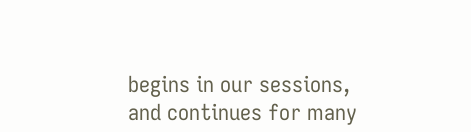begins in our sessions, and continues for many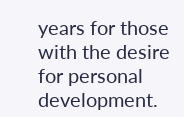years for those with the desire for personal development.